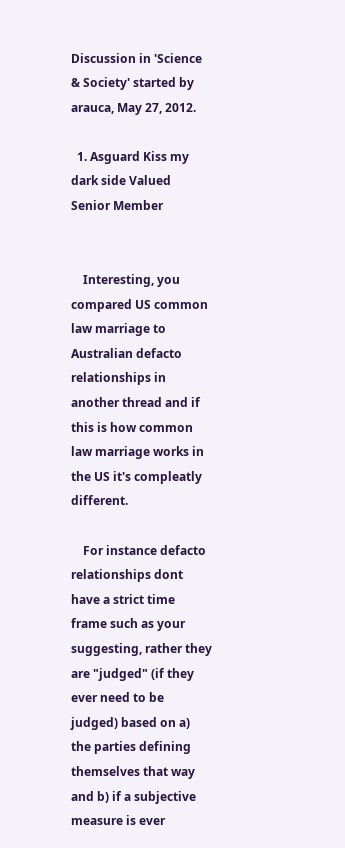Discussion in 'Science & Society' started by arauca, May 27, 2012.

  1. Asguard Kiss my dark side Valued Senior Member


    Interesting, you compared US common law marriage to Australian defacto relationships in another thread and if this is how common law marriage works in the US it's compleatly different.

    For instance defacto relationships dont have a strict time frame such as your suggesting, rather they are "judged" (if they ever need to be judged) based on a) the parties defining themselves that way and b) if a subjective measure is ever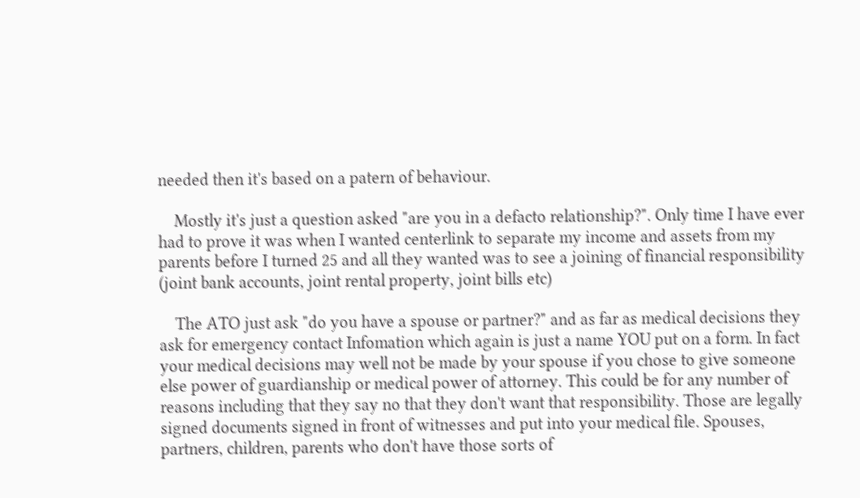needed then it's based on a patern of behaviour.

    Mostly it's just a question asked "are you in a defacto relationship?". Only time I have ever had to prove it was when I wanted centerlink to separate my income and assets from my parents before I turned 25 and all they wanted was to see a joining of financial responsibility (joint bank accounts, joint rental property, joint bills etc)

    The ATO just ask "do you have a spouse or partner?" and as far as medical decisions they ask for emergency contact Infomation which again is just a name YOU put on a form. In fact your medical decisions may well not be made by your spouse if you chose to give someone else power of guardianship or medical power of attorney. This could be for any number of reasons including that they say no that they don't want that responsibility. Those are legally signed documents signed in front of witnesses and put into your medical file. Spouses, partners, children, parents who don't have those sorts of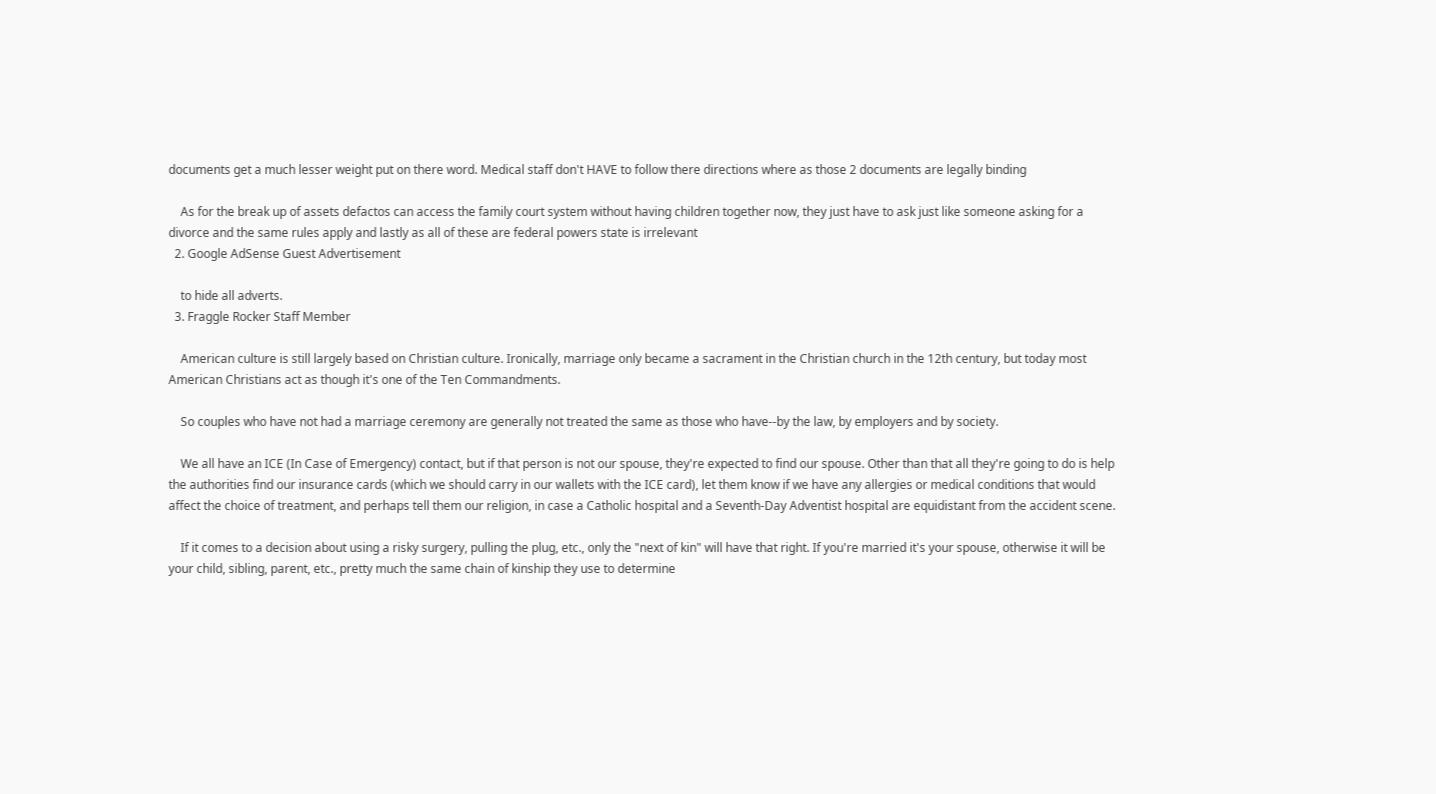documents get a much lesser weight put on there word. Medical staff don't HAVE to follow there directions where as those 2 documents are legally binding

    As for the break up of assets defactos can access the family court system without having children together now, they just have to ask just like someone asking for a divorce and the same rules apply and lastly as all of these are federal powers state is irrelevant
  2. Google AdSense Guest Advertisement

    to hide all adverts.
  3. Fraggle Rocker Staff Member

    American culture is still largely based on Christian culture. Ironically, marriage only became a sacrament in the Christian church in the 12th century, but today most American Christians act as though it's one of the Ten Commandments.

    So couples who have not had a marriage ceremony are generally not treated the same as those who have--by the law, by employers and by society.

    We all have an ICE (In Case of Emergency) contact, but if that person is not our spouse, they're expected to find our spouse. Other than that all they're going to do is help the authorities find our insurance cards (which we should carry in our wallets with the ICE card), let them know if we have any allergies or medical conditions that would affect the choice of treatment, and perhaps tell them our religion, in case a Catholic hospital and a Seventh-Day Adventist hospital are equidistant from the accident scene.

    If it comes to a decision about using a risky surgery, pulling the plug, etc., only the "next of kin" will have that right. If you're married it's your spouse, otherwise it will be your child, sibling, parent, etc., pretty much the same chain of kinship they use to determine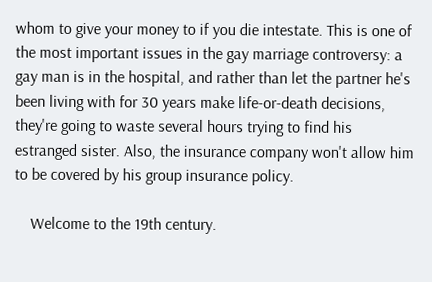whom to give your money to if you die intestate. This is one of the most important issues in the gay marriage controversy: a gay man is in the hospital, and rather than let the partner he's been living with for 30 years make life-or-death decisions, they're going to waste several hours trying to find his estranged sister. Also, the insurance company won't allow him to be covered by his group insurance policy.

    Welcome to the 19th century.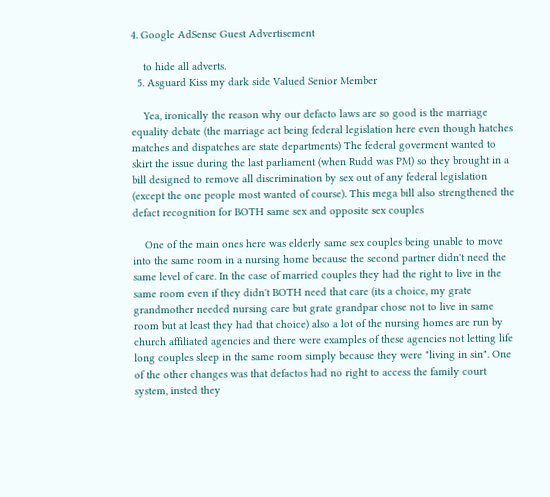4. Google AdSense Guest Advertisement

    to hide all adverts.
  5. Asguard Kiss my dark side Valued Senior Member

    Yea, ironically the reason why our defacto laws are so good is the marriage equality debate (the marriage act being federal legislation here even though hatches matches and dispatches are state departments) The federal goverment wanted to skirt the issue during the last parliament (when Rudd was PM) so they brought in a bill designed to remove all discrimination by sex out of any federal legislation (except the one people most wanted of course). This mega bill also strengthened the defact recognition for BOTH same sex and opposite sex couples

    One of the main ones here was elderly same sex couples being unable to move into the same room in a nursing home because the second partner didn't need the same level of care. In the case of married couples they had the right to live in the same room even if they didn't BOTH need that care (its a choice, my grate grandmother needed nursing care but grate grandpar chose not to live in same room but at least they had that choice) also a lot of the nursing homes are run by church affiliated agencies and there were examples of these agencies not letting life long couples sleep in the same room simply because they were "living in sin". One of the other changes was that defactos had no right to access the family court system, insted they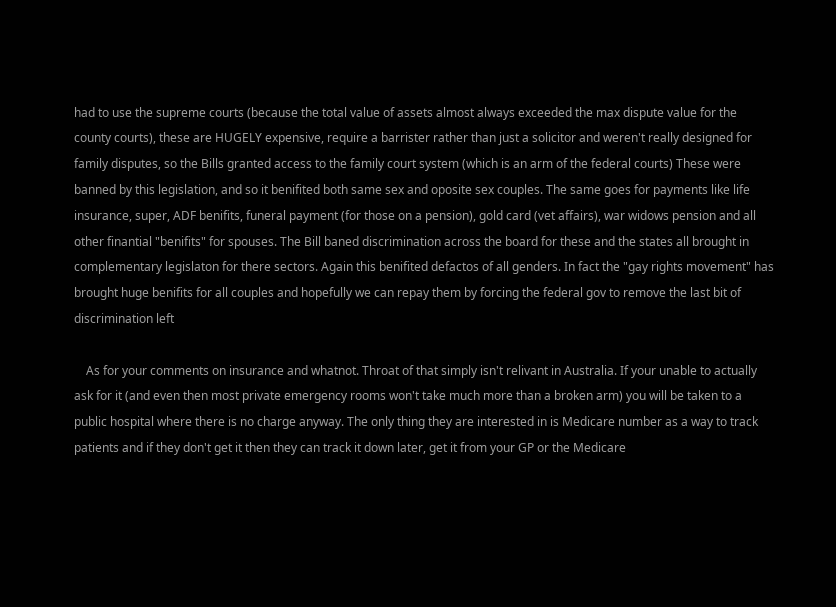had to use the supreme courts (because the total value of assets almost always exceeded the max dispute value for the county courts), these are HUGELY expensive, require a barrister rather than just a solicitor and weren't really designed for family disputes, so the Bills granted access to the family court system (which is an arm of the federal courts) These were banned by this legislation, and so it benifited both same sex and oposite sex couples. The same goes for payments like life insurance, super, ADF benifits, funeral payment (for those on a pension), gold card (vet affairs), war widows pension and all other finantial "benifits" for spouses. The Bill baned discrimination across the board for these and the states all brought in complementary legislaton for there sectors. Again this benifited defactos of all genders. In fact the "gay rights movement" has brought huge benifits for all couples and hopefully we can repay them by forcing the federal gov to remove the last bit of discrimination left

    As for your comments on insurance and whatnot. Throat of that simply isn't relivant in Australia. If your unable to actually ask for it (and even then most private emergency rooms won't take much more than a broken arm) you will be taken to a public hospital where there is no charge anyway. The only thing they are interested in is Medicare number as a way to track patients and if they don't get it then they can track it down later, get it from your GP or the Medicare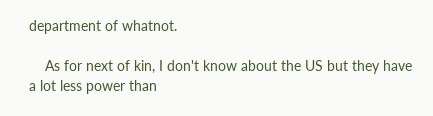department of whatnot.

    As for next of kin, I don't know about the US but they have a lot less power than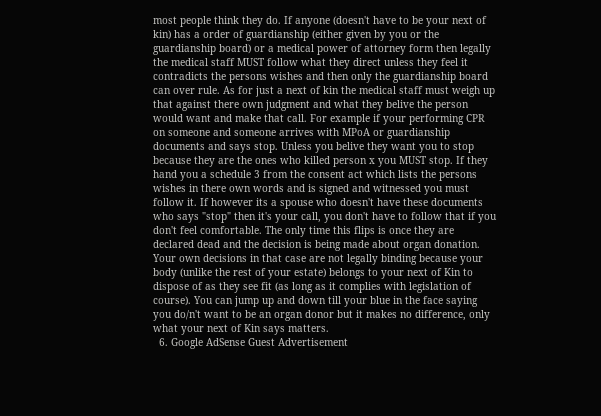most people think they do. If anyone (doesn't have to be your next of kin) has a order of guardianship (either given by you or the guardianship board) or a medical power of attorney form then legally the medical staff MUST follow what they direct unless they feel it contradicts the persons wishes and then only the guardianship board can over rule. As for just a next of kin the medical staff must weigh up that against there own judgment and what they belive the person would want and make that call. For example if your performing CPR on someone and someone arrives with MPoA or guardianship documents and says stop. Unless you belive they want you to stop because they are the ones who killed person x you MUST stop. If they hand you a schedule 3 from the consent act which lists the persons wishes in there own words and is signed and witnessed you must follow it. If however its a spouse who doesn't have these documents who says "stop" then it's your call, you don't have to follow that if you don't feel comfortable. The only time this flips is once they are declared dead and the decision is being made about organ donation. Your own decisions in that case are not legally binding because your body (unlike the rest of your estate) belongs to your next of Kin to dispose of as they see fit (as long as it complies with legislation of course). You can jump up and down till your blue in the face saying you do/n't want to be an organ donor but it makes no difference, only what your next of Kin says matters.
  6. Google AdSense Guest Advertisement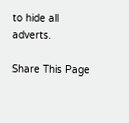to hide all adverts.

Share This Page